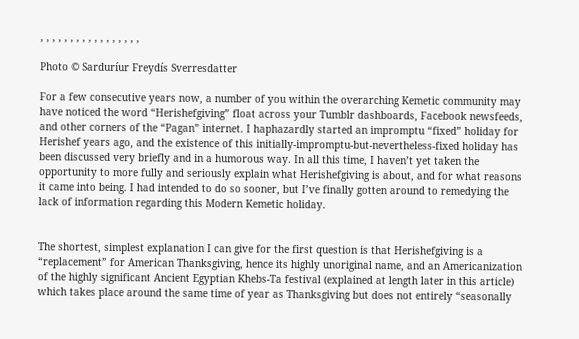, , , , , , , , , , , , , , , , ,

Photo © Sarduríur Freydís Sverresdatter

For a few consecutive years now, a number of you within the overarching Kemetic community may have noticed the word “Herishefgiving” float across your Tumblr dashboards, Facebook newsfeeds, and other corners of the “Pagan” internet. I haphazardly started an impromptu “fixed” holiday for Herishef years ago, and the existence of this initially-impromptu-but-nevertheless-fixed holiday has been discussed very briefly and in a humorous way. In all this time, I haven’t yet taken the opportunity to more fully and seriously explain what Herishefgiving is about, and for what reasons it came into being. I had intended to do so sooner, but I’ve finally gotten around to remedying the lack of information regarding this Modern Kemetic holiday.


The shortest, simplest explanation I can give for the first question is that Herishefgiving is a “replacement” for American Thanksgiving, hence its highly unoriginal name, and an Americanization of the highly significant Ancient Egyptian Khebs-Ta festival (explained at length later in this article) which takes place around the same time of year as Thanksgiving but does not entirely “seasonally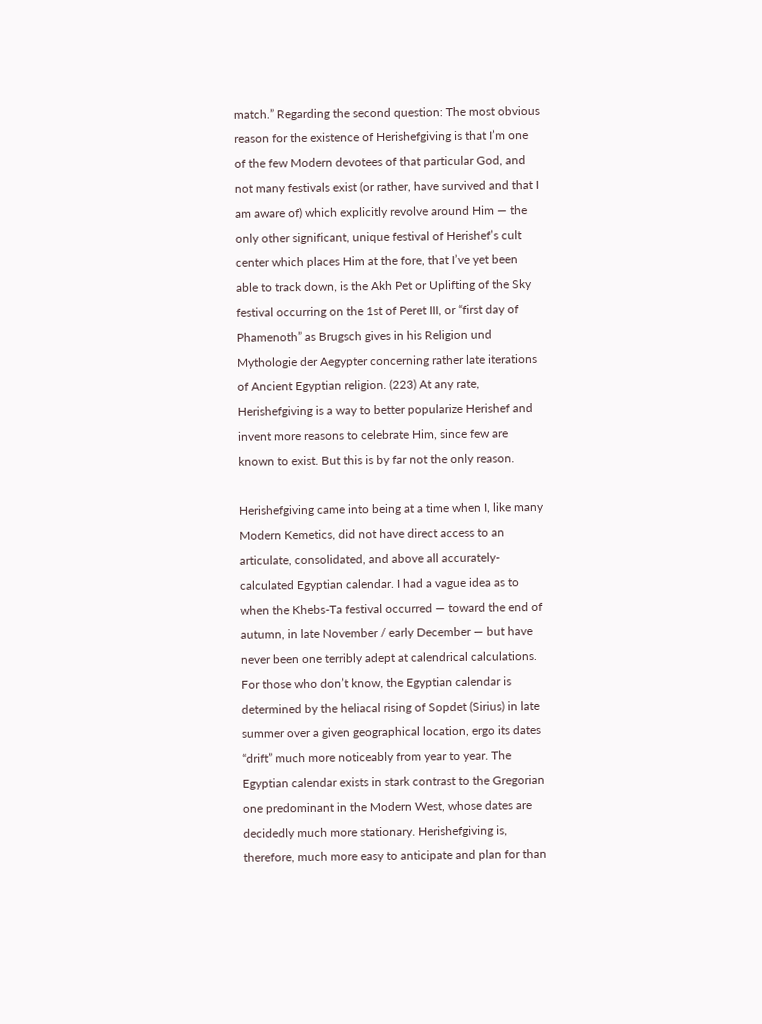match.” Regarding the second question: The most obvious reason for the existence of Herishefgiving is that I’m one of the few Modern devotees of that particular God, and not many festivals exist (or rather, have survived and that I am aware of) which explicitly revolve around Him — the only other significant, unique festival of Herishef’s cult center which places Him at the fore, that I’ve yet been able to track down, is the Akh Pet or Uplifting of the Sky festival occurring on the 1st of Peret III, or “first day of Phamenoth” as Brugsch gives in his Religion und Mythologie der Aegypter concerning rather late iterations of Ancient Egyptian religion. (223) At any rate, Herishefgiving is a way to better popularize Herishef and invent more reasons to celebrate Him, since few are known to exist. But this is by far not the only reason.

Herishefgiving came into being at a time when I, like many Modern Kemetics, did not have direct access to an articulate, consolidated, and above all accurately-calculated Egyptian calendar. I had a vague idea as to when the Khebs-Ta festival occurred — toward the end of autumn, in late November / early December — but have never been one terribly adept at calendrical calculations. For those who don’t know, the Egyptian calendar is determined by the heliacal rising of Sopdet (Sirius) in late summer over a given geographical location, ergo its dates “drift” much more noticeably from year to year. The Egyptian calendar exists in stark contrast to the Gregorian one predominant in the Modern West, whose dates are decidedly much more stationary. Herishefgiving is, therefore, much more easy to anticipate and plan for than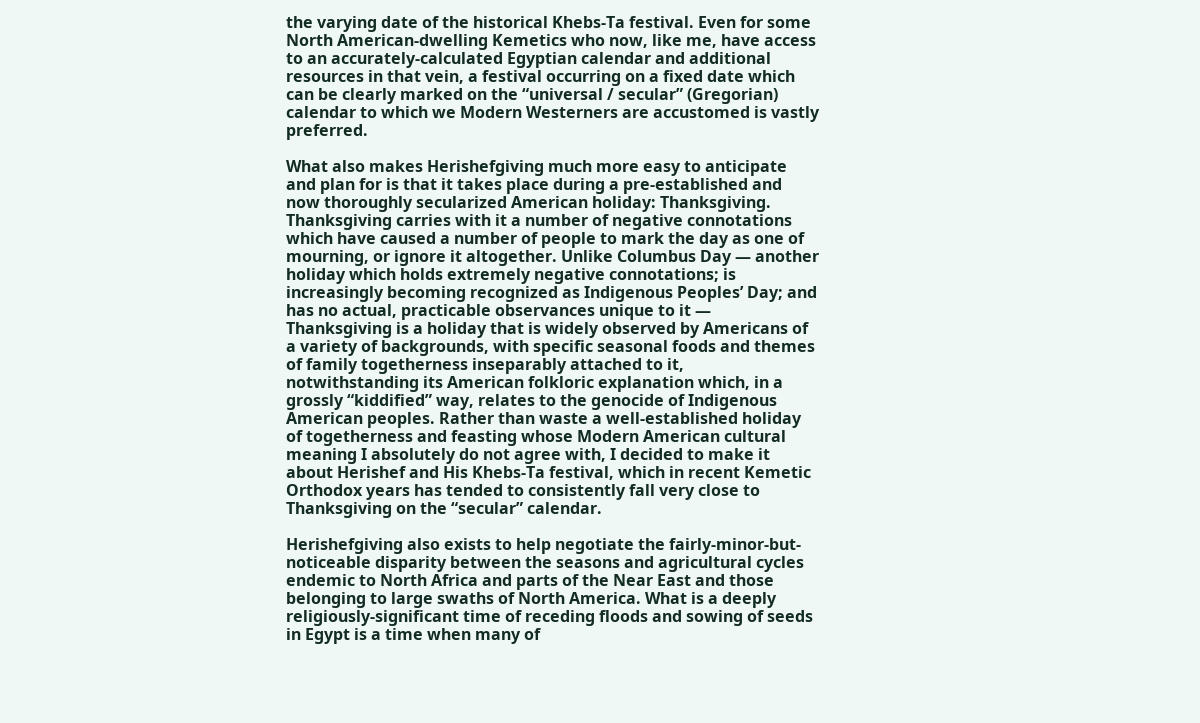the varying date of the historical Khebs-Ta festival. Even for some North American-dwelling Kemetics who now, like me, have access to an accurately-calculated Egyptian calendar and additional resources in that vein, a festival occurring on a fixed date which can be clearly marked on the “universal / secular” (Gregorian) calendar to which we Modern Westerners are accustomed is vastly preferred.

What also makes Herishefgiving much more easy to anticipate and plan for is that it takes place during a pre-established and now thoroughly secularized American holiday: Thanksgiving. Thanksgiving carries with it a number of negative connotations which have caused a number of people to mark the day as one of mourning, or ignore it altogether. Unlike Columbus Day — another holiday which holds extremely negative connotations; is increasingly becoming recognized as Indigenous Peoples’ Day; and has no actual, practicable observances unique to it — Thanksgiving is a holiday that is widely observed by Americans of a variety of backgrounds, with specific seasonal foods and themes of family togetherness inseparably attached to it, notwithstanding its American folkloric explanation which, in a grossly “kiddified” way, relates to the genocide of Indigenous American peoples. Rather than waste a well-established holiday of togetherness and feasting whose Modern American cultural meaning I absolutely do not agree with, I decided to make it about Herishef and His Khebs-Ta festival, which in recent Kemetic Orthodox years has tended to consistently fall very close to Thanksgiving on the “secular” calendar.

Herishefgiving also exists to help negotiate the fairly-minor-but-noticeable disparity between the seasons and agricultural cycles endemic to North Africa and parts of the Near East and those belonging to large swaths of North America. What is a deeply religiously-significant time of receding floods and sowing of seeds in Egypt is a time when many of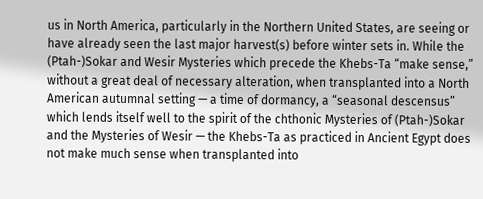us in North America, particularly in the Northern United States, are seeing or have already seen the last major harvest(s) before winter sets in. While the (Ptah-)Sokar and Wesir Mysteries which precede the Khebs-Ta “make sense,” without a great deal of necessary alteration, when transplanted into a North American autumnal setting — a time of dormancy, a “seasonal descensus” which lends itself well to the spirit of the chthonic Mysteries of (Ptah-)Sokar and the Mysteries of Wesir — the Khebs-Ta as practiced in Ancient Egypt does not make much sense when transplanted into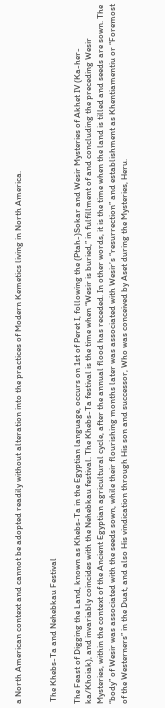a North American context and cannot be adopted readily without alteration into the practices of Modern Kemetics living in North America.


 The Khebs-Ta and Nehebkau Festival

The Feast of Digging the Land, known as Khebs-Ta in the Egyptian language, occurs on 1st of Peret I, following the (Ptah-)Sokar and Wesir Mysteries of Akhet IV (Ka-her-ka/Khoiak), and invariably coincides with the Nehebkau festival. The Khebs-Ta festival is the time when “Wesir is buried,” in fulfillment of and concluding the preceding Wesir Mysteries, within the context of the Ancient Egyptian agricultural cycle, after the annual flood has receded. In other words, it is the time when the land is tilled and seeds are sown. The “body” of Wesir was associated with the seeds sown, while their flourishing months later was associated with Wesir’s “resurrection” and establishment as Khentiamentiu or “Foremost of the Westerners” in the Duat, and also His vindication through His son and successor, Who was conceived by Aset during the Mysteries, Heru.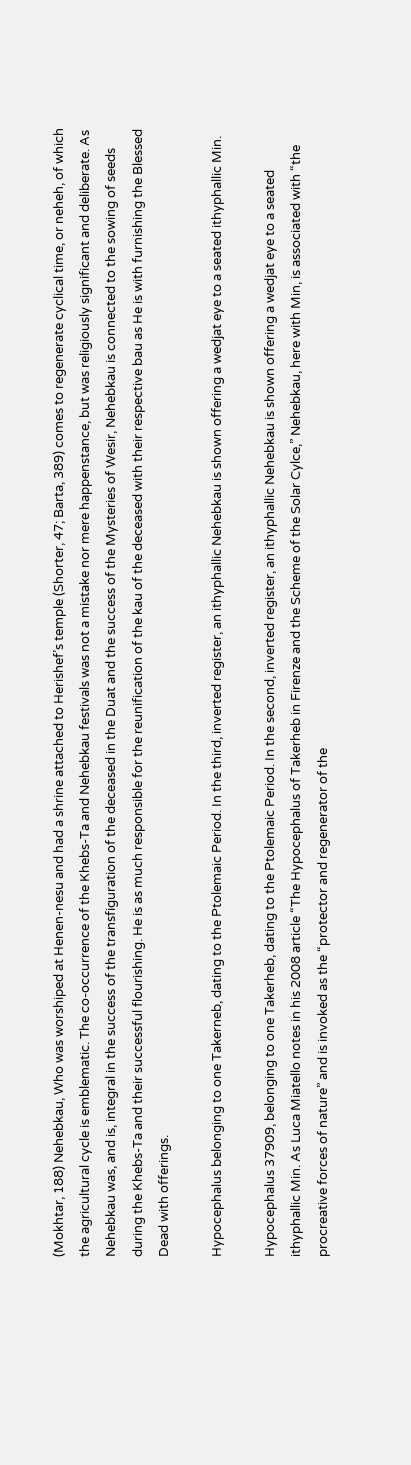(Mokhtar, 188) Nehebkau, Who was worshiped at Henen-nesu and had a shrine attached to Herishef’s temple (Shorter, 47; Barta, 389) comes to regenerate cyclical time, or neheh, of which the agricultural cycle is emblematic. The co-occurrence of the Khebs-Ta and Nehebkau festivals was not a mistake nor mere happenstance, but was religiously significant and deliberate. As Nehebkau was, and is, integral in the success of the transfiguration of the deceased in the Duat and the success of the Mysteries of Wesir, Nehebkau is connected to the sowing of seeds during the Khebs-Ta and their successful flourishing. He is as much responsible for the reunification of the kau of the deceased with their respective bau as He is with furnishing the Blessed Dead with offerings.

Hypocephalus belonging to one Takerneb, dating to the Ptolemaic Period. In the third, inverted register, an ithyphallic Nehebkau is shown offering a wedjat eye to a seated ithyphallic Min.

Hypocephalus 37909, belonging to one Takerheb, dating to the Ptolemaic Period. In the second, inverted register, an ithyphallic Nehebkau is shown offering a wedjat eye to a seated ithyphallic Min. As Luca Miatello notes in his 2008 article “The Hypocephalus of Takerheb in Firenze and the Scheme of the Solar Cylce,” Nehebkau, here with Min, is associated with “the procreative forces of nature” and is invoked as the “protector and regenerator of the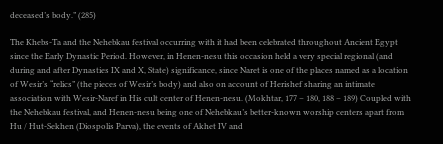deceased’s body.” (285)

The Khebs-Ta and the Nehebkau festival occurring with it had been celebrated throughout Ancient Egypt since the Early Dynastic Period. However, in Henen-nesu this occasion held a very special regional (and during and after Dynasties IX and X, State) significance, since Naret is one of the places named as a location of Wesir’s “relics” (the pieces of Wesir’s body) and also on account of Herishef sharing an intimate association with Wesir-Naref in His cult center of Henen-nesu. (Mokhtar, 177 – 180, 188 – 189) Coupled with the Nehebkau festival, and Henen-nesu being one of Nehebkau’s better-known worship centers apart from Hu / Hut-Sekhen (Diospolis Parva), the events of Akhet IV and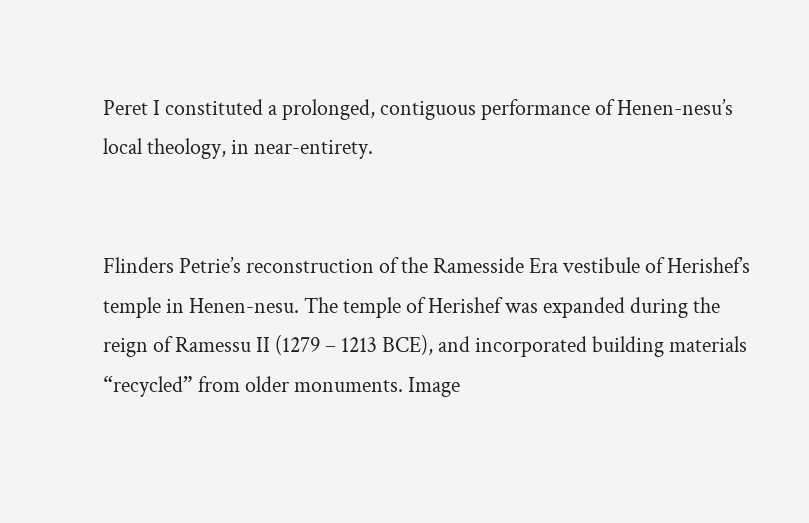Peret I constituted a prolonged, contiguous performance of Henen-nesu’s local theology, in near-entirety.


Flinders Petrie’s reconstruction of the Ramesside Era vestibule of Herishef’s temple in Henen-nesu. The temple of Herishef was expanded during the reign of Ramessu II (1279 – 1213 BCE), and incorporated building materials “recycled” from older monuments. Image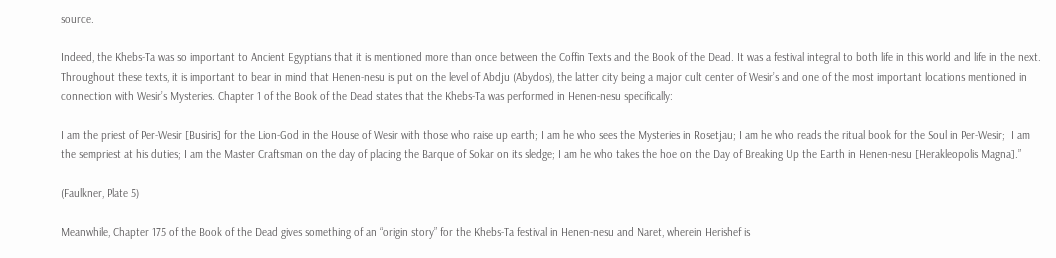source.

Indeed, the Khebs-Ta was so important to Ancient Egyptians that it is mentioned more than once between the Coffin Texts and the Book of the Dead. It was a festival integral to both life in this world and life in the next. Throughout these texts, it is important to bear in mind that Henen-nesu is put on the level of Abdju (Abydos), the latter city being a major cult center of Wesir’s and one of the most important locations mentioned in connection with Wesir’s Mysteries. Chapter 1 of the Book of the Dead states that the Khebs-Ta was performed in Henen-nesu specifically:

I am the priest of Per-Wesir [Busiris] for the Lion-God in the House of Wesir with those who raise up earth; I am he who sees the Mysteries in Rosetjau; I am he who reads the ritual book for the Soul in Per-Wesir;  I am the sempriest at his duties; I am the Master Craftsman on the day of placing the Barque of Sokar on its sledge; I am he who takes the hoe on the Day of Breaking Up the Earth in Henen-nesu [Herakleopolis Magna].”

(Faulkner, Plate 5)

Meanwhile, Chapter 175 of the Book of the Dead gives something of an “origin story” for the Khebs-Ta festival in Henen-nesu and Naret, wherein Herishef is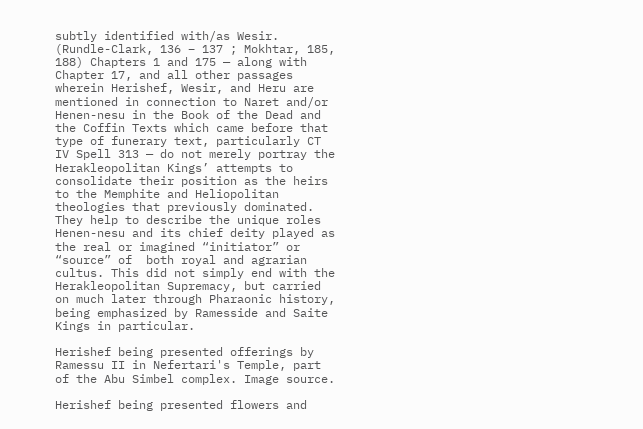subtly identified with/as Wesir. (Rundle-Clark, 136 – 137 ; Mokhtar, 185, 188) Chapters 1 and 175 — along with Chapter 17, and all other passages wherein Herishef, Wesir, and Heru are mentioned in connection to Naret and/or Henen-nesu in the Book of the Dead and the Coffin Texts which came before that type of funerary text, particularly CT IV Spell 313 — do not merely portray the Herakleopolitan Kings’ attempts to consolidate their position as the heirs to the Memphite and Heliopolitan theologies that previously dominated. They help to describe the unique roles Henen-nesu and its chief deity played as the real or imagined “initiator” or “source” of  both royal and agrarian cultus. This did not simply end with the Herakleopolitan Supremacy, but carried on much later through Pharaonic history, being emphasized by Ramesside and Saite Kings in particular.

Herishef being presented offerings by Ramessu II in Nefertari's Temple, part of the Abu Simbel complex. Image source.

Herishef being presented flowers and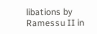libations by Ramessu II in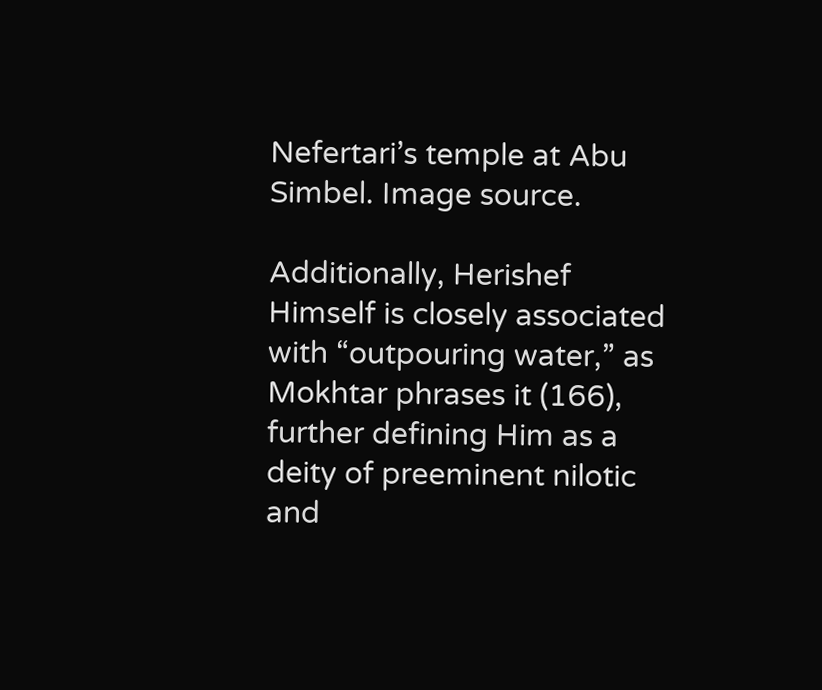Nefertari’s temple at Abu Simbel. Image source.

Additionally, Herishef Himself is closely associated with “outpouring water,” as Mokhtar phrases it (166), further defining Him as a deity of preeminent nilotic and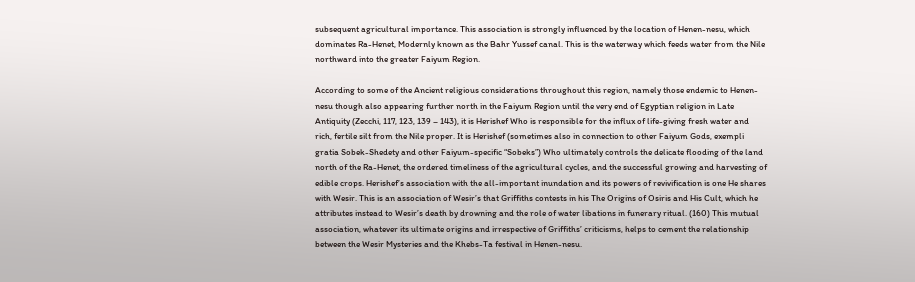subsequent agricultural importance. This association is strongly influenced by the location of Henen-nesu, which dominates Ra-Henet, Modernly known as the Bahr Yussef canal. This is the waterway which feeds water from the Nile northward into the greater Faiyum Region.

According to some of the Ancient religious considerations throughout this region, namely those endemic to Henen-nesu though also appearing further north in the Faiyum Region until the very end of Egyptian religion in Late Antiquity (Zecchi, 117, 123, 139 – 143), it is Herishef Who is responsible for the influx of life-giving fresh water and rich, fertile silt from the Nile proper. It is Herishef (sometimes also in connection to other Faiyum Gods, exempli gratia Sobek-Shedety and other Faiyum-specific “Sobeks”) Who ultimately controls the delicate flooding of the land north of the Ra-Henet, the ordered timeliness of the agricultural cycles, and the successful growing and harvesting of edible crops. Herishef’s association with the all-important inundation and its powers of revivification is one He shares with Wesir. This is an association of Wesir’s that Griffiths contests in his The Origins of Osiris and His Cult, which he attributes instead to Wesir’s death by drowning and the role of water libations in funerary ritual. (160) This mutual association, whatever its ultimate origins and irrespective of Griffiths’ criticisms, helps to cement the relationship between the Wesir Mysteries and the Khebs-Ta festival in Henen-nesu.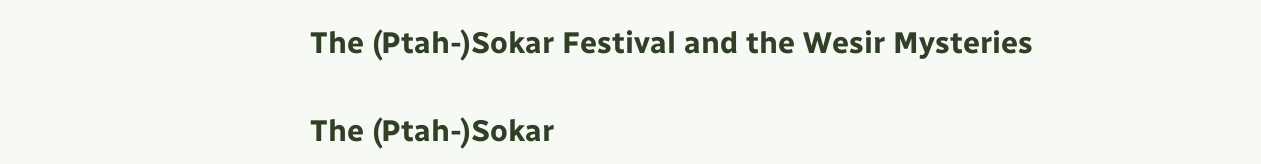The (Ptah-)Sokar Festival and the Wesir Mysteries

The (Ptah-)Sokar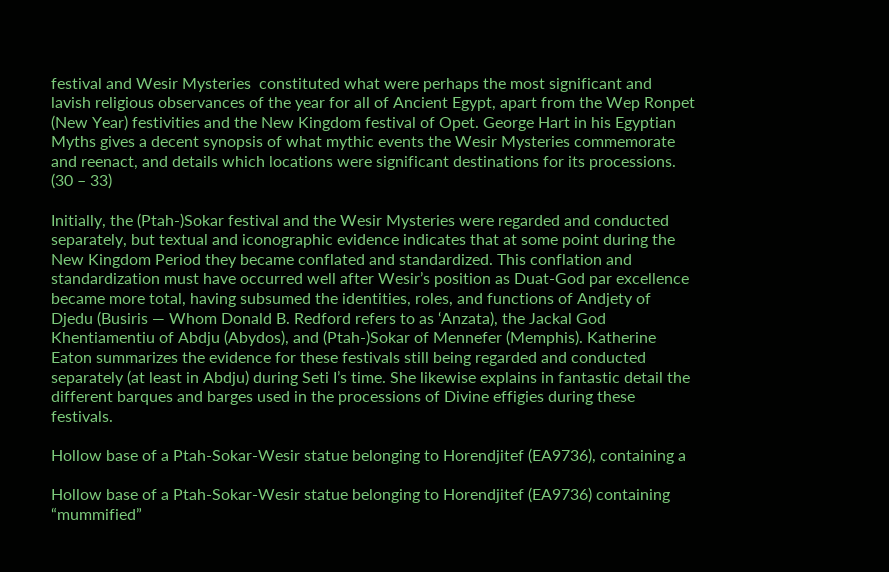festival and Wesir Mysteries  constituted what were perhaps the most significant and lavish religious observances of the year for all of Ancient Egypt, apart from the Wep Ronpet (New Year) festivities and the New Kingdom festival of Opet. George Hart in his Egyptian Myths gives a decent synopsis of what mythic events the Wesir Mysteries commemorate and reenact, and details which locations were significant destinations for its processions. (30 – 33)

Initially, the (Ptah-)Sokar festival and the Wesir Mysteries were regarded and conducted separately, but textual and iconographic evidence indicates that at some point during the New Kingdom Period they became conflated and standardized. This conflation and standardization must have occurred well after Wesir’s position as Duat-God par excellence became more total, having subsumed the identities, roles, and functions of Andjety of Djedu (Busiris — Whom Donald B. Redford refers to as ‘Anzata), the Jackal God Khentiamentiu of Abdju (Abydos), and (Ptah-)Sokar of Mennefer (Memphis). Katherine Eaton summarizes the evidence for these festivals still being regarded and conducted separately (at least in Abdju) during Seti I’s time. She likewise explains in fantastic detail the different barques and barges used in the processions of Divine effigies during these festivals.

Hollow base of a Ptah-Sokar-Wesir statue belonging to Horendjitef (EA9736), containing a

Hollow base of a Ptah-Sokar-Wesir statue belonging to Horendjitef (EA9736) containing “mummified”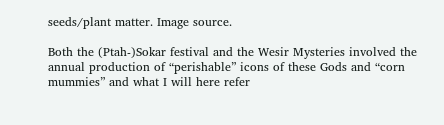seeds/plant matter. Image source.

Both the (Ptah-)Sokar festival and the Wesir Mysteries involved the annual production of “perishable” icons of these Gods and “corn mummies” and what I will here refer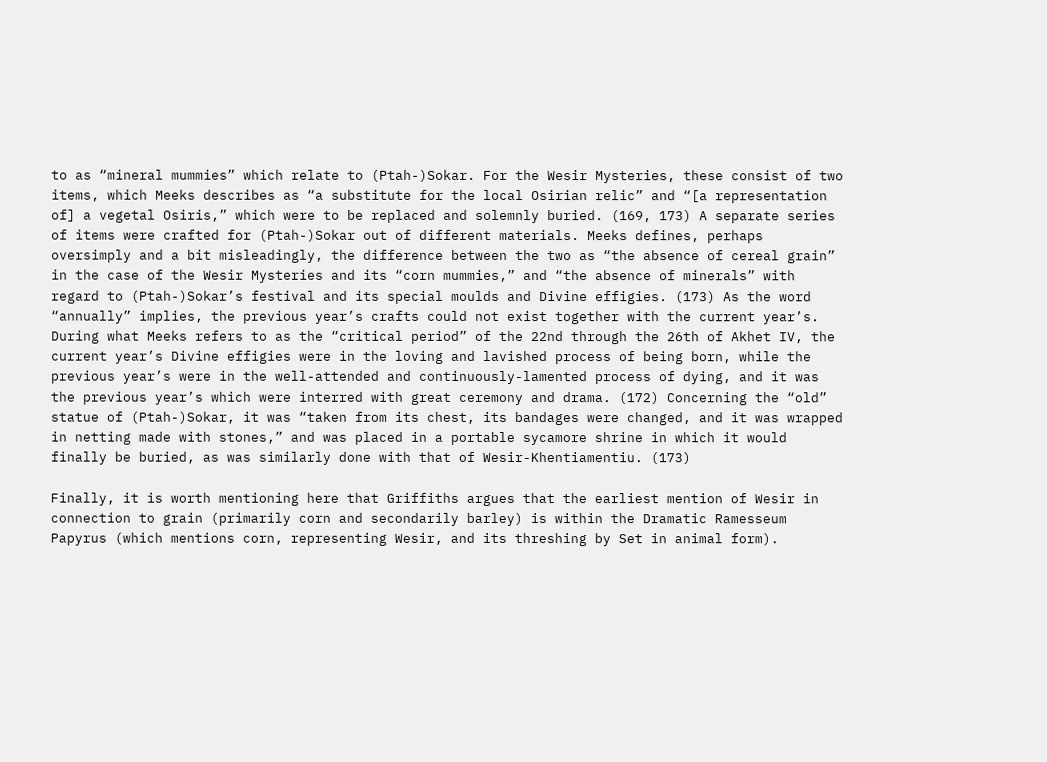to as “mineral mummies” which relate to (Ptah-)Sokar. For the Wesir Mysteries, these consist of two items, which Meeks describes as “a substitute for the local Osirian relic” and “[a representation of] a vegetal Osiris,” which were to be replaced and solemnly buried. (169, 173) A separate series of items were crafted for (Ptah-)Sokar out of different materials. Meeks defines, perhaps oversimply and a bit misleadingly, the difference between the two as “the absence of cereal grain” in the case of the Wesir Mysteries and its “corn mummies,” and “the absence of minerals” with regard to (Ptah-)Sokar’s festival and its special moulds and Divine effigies. (173) As the word “annually” implies, the previous year’s crafts could not exist together with the current year’s. During what Meeks refers to as the “critical period” of the 22nd through the 26th of Akhet IV, the current year’s Divine effigies were in the loving and lavished process of being born, while the previous year’s were in the well-attended and continuously-lamented process of dying, and it was the previous year’s which were interred with great ceremony and drama. (172) Concerning the “old” statue of (Ptah-)Sokar, it was “taken from its chest, its bandages were changed, and it was wrapped in netting made with stones,” and was placed in a portable sycamore shrine in which it would finally be buried, as was similarly done with that of Wesir-Khentiamentiu. (173)

Finally, it is worth mentioning here that Griffiths argues that the earliest mention of Wesir in connection to grain (primarily corn and secondarily barley) is within the Dramatic Ramesseum Papyrus (which mentions corn, representing Wesir, and its threshing by Set in animal form).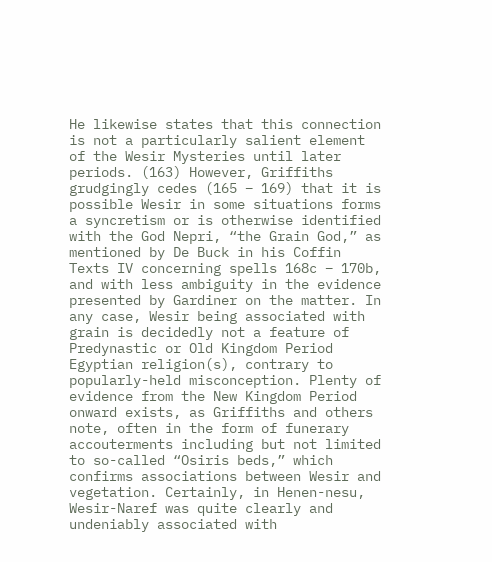He likewise states that this connection is not a particularly salient element of the Wesir Mysteries until later periods. (163) However, Griffiths grudgingly cedes (165 – 169) that it is possible Wesir in some situations forms a syncretism or is otherwise identified with the God Nepri, “the Grain God,” as mentioned by De Buck in his Coffin Texts IV concerning spells 168c – 170b, and with less ambiguity in the evidence presented by Gardiner on the matter. In any case, Wesir being associated with grain is decidedly not a feature of Predynastic or Old Kingdom Period Egyptian religion(s), contrary to popularly-held misconception. Plenty of evidence from the New Kingdom Period onward exists, as Griffiths and others note, often in the form of funerary accouterments including but not limited to so-called “Osiris beds,” which confirms associations between Wesir and vegetation. Certainly, in Henen-nesu, Wesir-Naref was quite clearly and undeniably associated with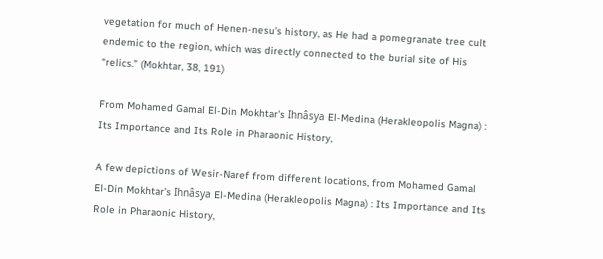vegetation for much of Henen-nesu’s history, as He had a pomegranate tree cult endemic to the region, which was directly connected to the burial site of His “relics.” (Mokhtar, 38, 191)

From Mohamed Gamal El-Din Mokhtar's Ihnâsya El-Medina (Herakleopolis Magna) : Its Importance and Its Role in Pharaonic History,

A few depictions of Wesir-Naref from different locations, from Mohamed Gamal El-Din Mokhtar’s Ihnâsya El-Medina (Herakleopolis Magna) : Its Importance and Its Role in Pharaonic History,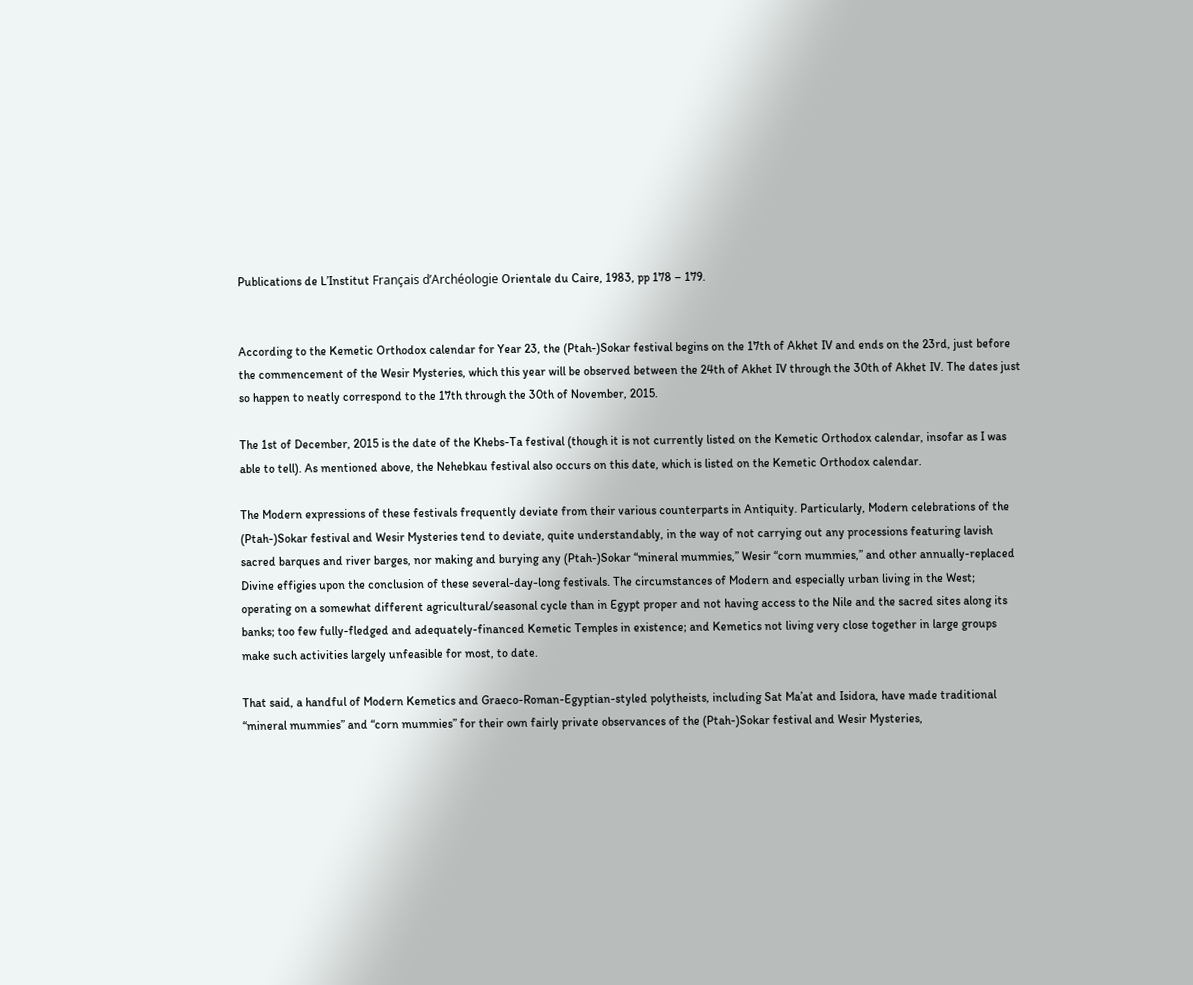Publications de L’Institut Français d’Archéologie Orientale du Caire, 1983, pp 178 – 179.


According to the Kemetic Orthodox calendar for Year 23, the (Ptah-)Sokar festival begins on the 17th of Akhet IV and ends on the 23rd, just before the commencement of the Wesir Mysteries, which this year will be observed between the 24th of Akhet IV through the 30th of Akhet IV. The dates just so happen to neatly correspond to the 17th through the 30th of November, 2015.

The 1st of December, 2015 is the date of the Khebs-Ta festival (though it is not currently listed on the Kemetic Orthodox calendar, insofar as I was able to tell). As mentioned above, the Nehebkau festival also occurs on this date, which is listed on the Kemetic Orthodox calendar.

The Modern expressions of these festivals frequently deviate from their various counterparts in Antiquity. Particularly, Modern celebrations of the (Ptah-)Sokar festival and Wesir Mysteries tend to deviate, quite understandably, in the way of not carrying out any processions featuring lavish sacred barques and river barges, nor making and burying any (Ptah-)Sokar “mineral mummies,” Wesir “corn mummies,” and other annually-replaced Divine effigies upon the conclusion of these several-day-long festivals. The circumstances of Modern and especially urban living in the West; operating on a somewhat different agricultural/seasonal cycle than in Egypt proper and not having access to the Nile and the sacred sites along its banks; too few fully-fledged and adequately-financed Kemetic Temples in existence; and Kemetics not living very close together in large groups make such activities largely unfeasible for most, to date.

That said, a handful of Modern Kemetics and Graeco-Roman-Egyptian-styled polytheists, including Sat Ma’at and Isidora, have made traditional “mineral mummies” and “corn mummies” for their own fairly private observances of the (Ptah-)Sokar festival and Wesir Mysteries,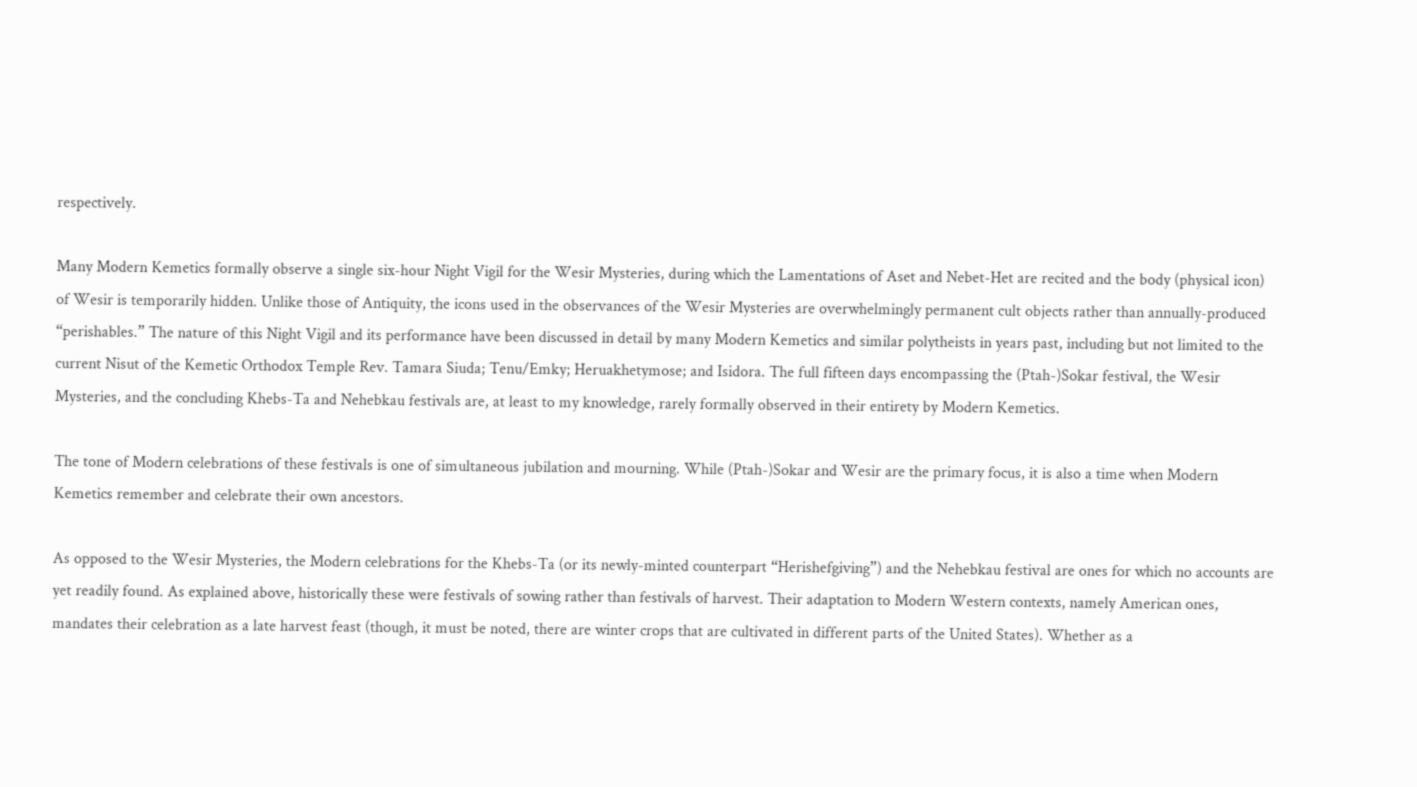respectively.

Many Modern Kemetics formally observe a single six-hour Night Vigil for the Wesir Mysteries, during which the Lamentations of Aset and Nebet-Het are recited and the body (physical icon) of Wesir is temporarily hidden. Unlike those of Antiquity, the icons used in the observances of the Wesir Mysteries are overwhelmingly permanent cult objects rather than annually-produced “perishables.” The nature of this Night Vigil and its performance have been discussed in detail by many Modern Kemetics and similar polytheists in years past, including but not limited to the current Nisut of the Kemetic Orthodox Temple Rev. Tamara Siuda; Tenu/Emky; Heruakhetymose; and Isidora. The full fifteen days encompassing the (Ptah-)Sokar festival, the Wesir Mysteries, and the concluding Khebs-Ta and Nehebkau festivals are, at least to my knowledge, rarely formally observed in their entirety by Modern Kemetics.

The tone of Modern celebrations of these festivals is one of simultaneous jubilation and mourning. While (Ptah-)Sokar and Wesir are the primary focus, it is also a time when Modern Kemetics remember and celebrate their own ancestors.

As opposed to the Wesir Mysteries, the Modern celebrations for the Khebs-Ta (or its newly-minted counterpart “Herishefgiving”) and the Nehebkau festival are ones for which no accounts are yet readily found. As explained above, historically these were festivals of sowing rather than festivals of harvest. Their adaptation to Modern Western contexts, namely American ones, mandates their celebration as a late harvest feast (though, it must be noted, there are winter crops that are cultivated in different parts of the United States). Whether as a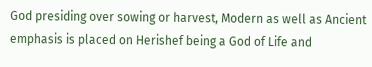God presiding over sowing or harvest, Modern as well as Ancient emphasis is placed on Herishef being a God of Life and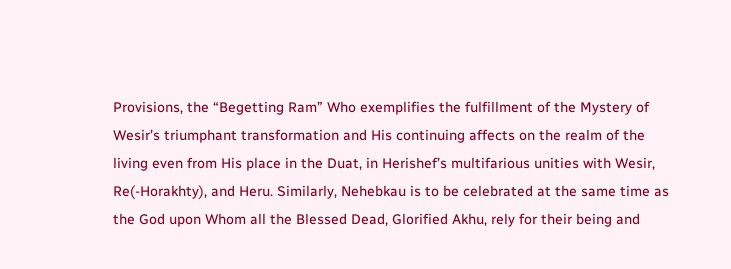Provisions, the “Begetting Ram” Who exemplifies the fulfillment of the Mystery of Wesir’s triumphant transformation and His continuing affects on the realm of the living even from His place in the Duat, in Herishef’s multifarious unities with Wesir, Re(-Horakhty), and Heru. Similarly, Nehebkau is to be celebrated at the same time as the God upon Whom all the Blessed Dead, Glorified Akhu, rely for their being and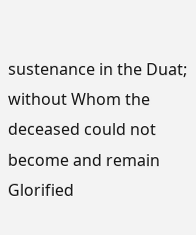sustenance in the Duat; without Whom the deceased could not become and remain Glorified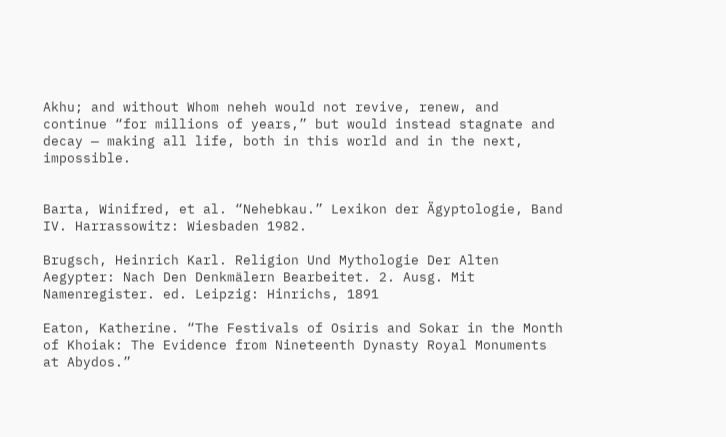Akhu; and without Whom neheh would not revive, renew, and continue “for millions of years,” but would instead stagnate and decay — making all life, both in this world and in the next, impossible.


Barta, Winifred, et al. “Nehebkau.” Lexikon der Ägyptologie, Band IV. Harrassowitz: Wiesbaden 1982.

Brugsch, Heinrich Karl. Religion Und Mythologie Der Alten Aegypter: Nach Den Denkmälern Bearbeitet. 2. Ausg. Mit Namenregister. ed. Leipzig: Hinrichs, 1891

Eaton, Katherine. “The Festivals of Osiris and Sokar in the Month of Khoiak: The Evidence from Nineteenth Dynasty Royal Monuments at Abydos.”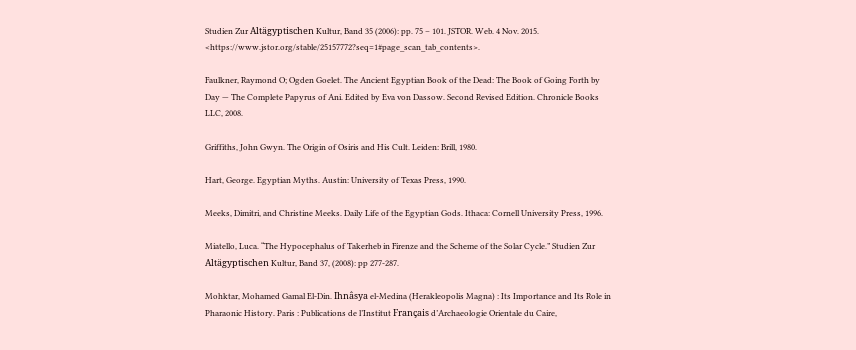Studien Zur Altägyptischen Kultur, Band 35 (2006): pp. 75 – 101. JSTOR. Web. 4 Nov. 2015. <https://www.jstor.org/stable/25157772?seq=1#page_scan_tab_contents>.

Faulkner, Raymond O; Ogden Goelet. The Ancient Egyptian Book of the Dead: The Book of Going Forth by Day — The Complete Papyrus of Ani. Edited by Eva von Dassow. Second Revised Edition. Chronicle Books LLC, 2008.

Griffiths, John Gwyn. The Origin of Osiris and His Cult. Leiden: Brill, 1980.

Hart, George. Egyptian Myths. Austin: University of Texas Press, 1990.

Meeks, Dimitri, and Christine Meeks. Daily Life of the Egyptian Gods. Ithaca: Cornell University Press, 1996.

Miatello, Luca. “The Hypocephalus of Takerheb in Firenze and the Scheme of the Solar Cycle.” Studien Zur Altägyptischen Kultur, Band 37, (2008): pp 277-287.

Mohktar, Mohamed Gamal El-Din. Ihnâsya el-Medina (Herakleopolis Magna) : Its Importance and Its Role in Pharaonic History. Paris : Publications de l’Institut Français d’Archaeologie Orientale du Caire,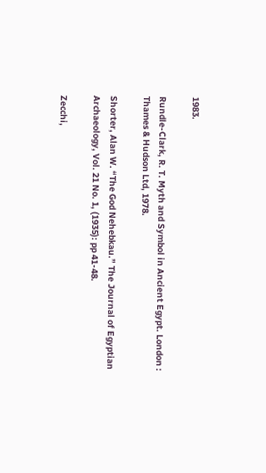1983.

Rundle-Clark, R. T. Myth and Symbol in Ancient Egypt. London : Thames & Hudson Ltd, 1978.

Shorter, Alan W. “The God Nehebkau.” The Journal of Egyptian Archaeology, Vol. 21 No. 1, (1935): pp 41-48.

Zecchi,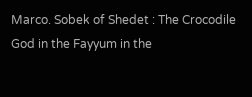Marco. Sobek of Shedet : The Crocodile God in the Fayyum in the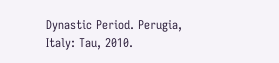Dynastic Period. Perugia, Italy: Tau, 2010.